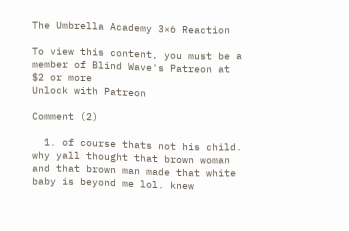The Umbrella Academy 3×6 Reaction

To view this content, you must be a member of Blind Wave's Patreon at $2 or more
Unlock with Patreon

Comment (2)

  1. of course thats not his child. why yall thought that brown woman and that brown man made that white baby is beyond me lol. knew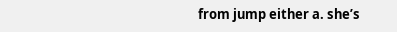from jump either a. she’s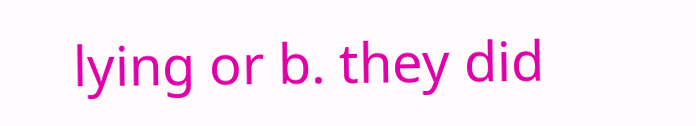lying or b. they did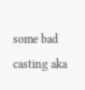some bad casting aka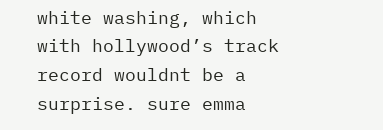white washing, which with hollywood’s track record wouldnt be a surprise. sure emma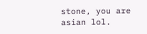stone, you are asian lol.